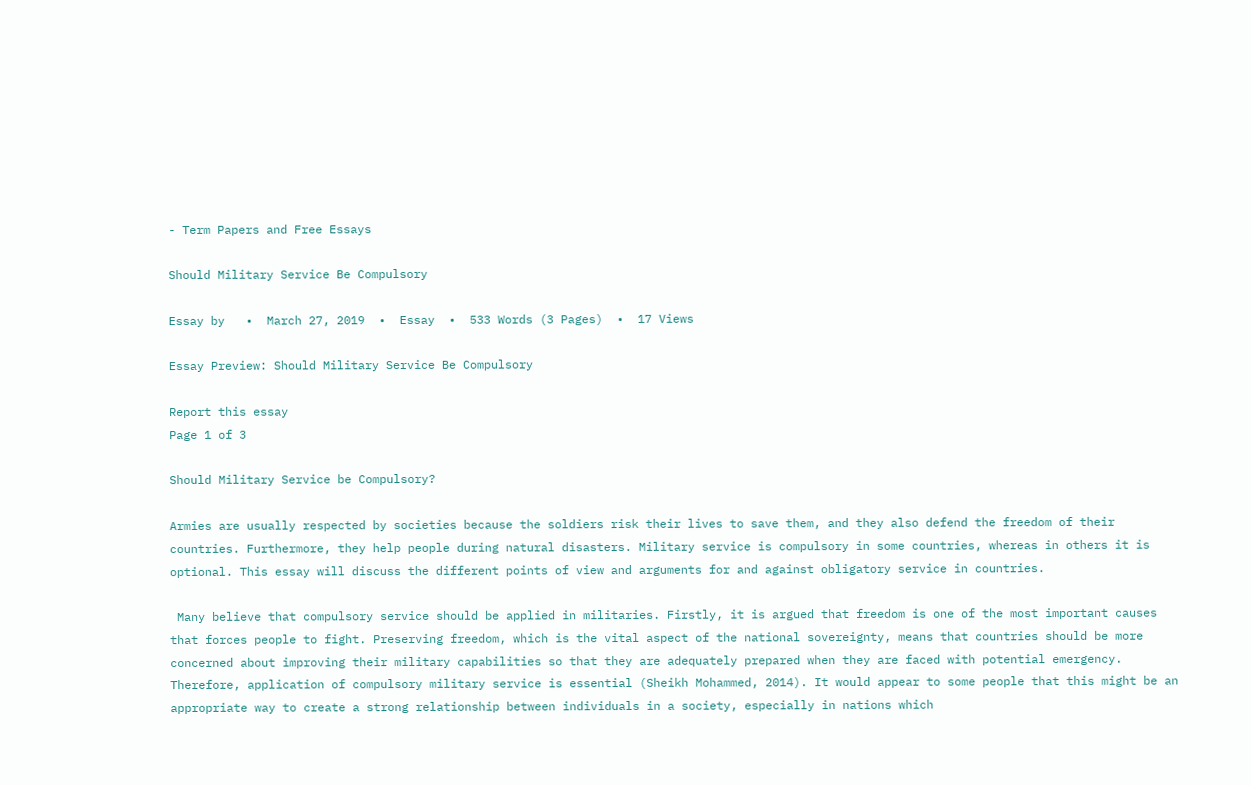- Term Papers and Free Essays

Should Military Service Be Compulsory

Essay by   •  March 27, 2019  •  Essay  •  533 Words (3 Pages)  •  17 Views

Essay Preview: Should Military Service Be Compulsory

Report this essay
Page 1 of 3

Should Military Service be Compulsory?

Armies are usually respected by societies because the soldiers risk their lives to save them, and they also defend the freedom of their countries. Furthermore, they help people during natural disasters. Military service is compulsory in some countries, whereas in others it is optional. This essay will discuss the different points of view and arguments for and against obligatory service in countries.

 Many believe that compulsory service should be applied in militaries. Firstly, it is argued that freedom is one of the most important causes that forces people to fight. Preserving freedom, which is the vital aspect of the national sovereignty, means that countries should be more concerned about improving their military capabilities so that they are adequately prepared when they are faced with potential emergency. Therefore, application of compulsory military service is essential (Sheikh Mohammed, 2014). It would appear to some people that this might be an appropriate way to create a strong relationship between individuals in a society, especially in nations which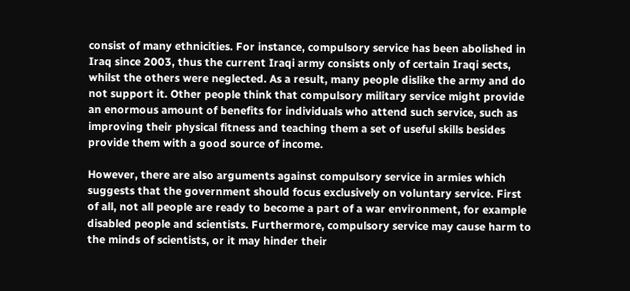consist of many ethnicities. For instance, compulsory service has been abolished in Iraq since 2003, thus the current Iraqi army consists only of certain Iraqi sects, whilst the others were neglected. As a result, many people dislike the army and do not support it. Other people think that compulsory military service might provide an enormous amount of benefits for individuals who attend such service, such as improving their physical fitness and teaching them a set of useful skills besides provide them with a good source of income.

However, there are also arguments against compulsory service in armies which suggests that the government should focus exclusively on voluntary service. First of all, not all people are ready to become a part of a war environment, for example disabled people and scientists. Furthermore, compulsory service may cause harm to the minds of scientists, or it may hinder their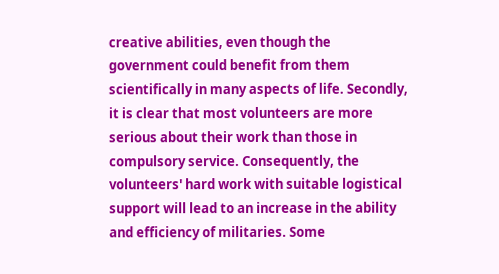creative abilities, even though the government could benefit from them scientifically in many aspects of life. Secondly, it is clear that most volunteers are more serious about their work than those in compulsory service. Consequently, the volunteers' hard work with suitable logistical support will lead to an increase in the ability and efficiency of militaries. Some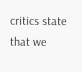critics state that we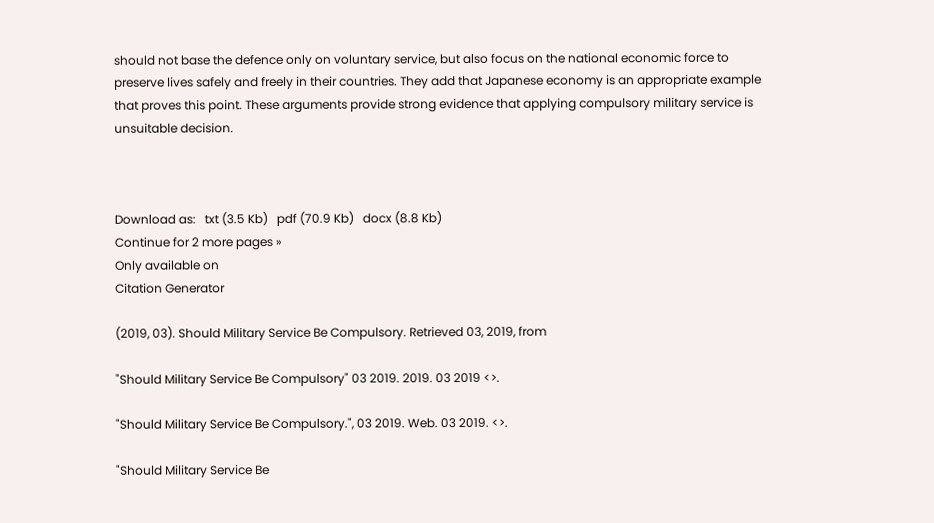should not base the defence only on voluntary service, but also focus on the national economic force to preserve lives safely and freely in their countries. They add that Japanese economy is an appropriate example that proves this point. These arguments provide strong evidence that applying compulsory military service is unsuitable decision.



Download as:   txt (3.5 Kb)   pdf (70.9 Kb)   docx (8.8 Kb)
Continue for 2 more pages »
Only available on
Citation Generator

(2019, 03). Should Military Service Be Compulsory. Retrieved 03, 2019, from

"Should Military Service Be Compulsory" 03 2019. 2019. 03 2019 <>.

"Should Military Service Be Compulsory.", 03 2019. Web. 03 2019. <>.

"Should Military Service Be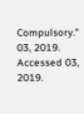Compulsory." 03, 2019. Accessed 03, 2019.